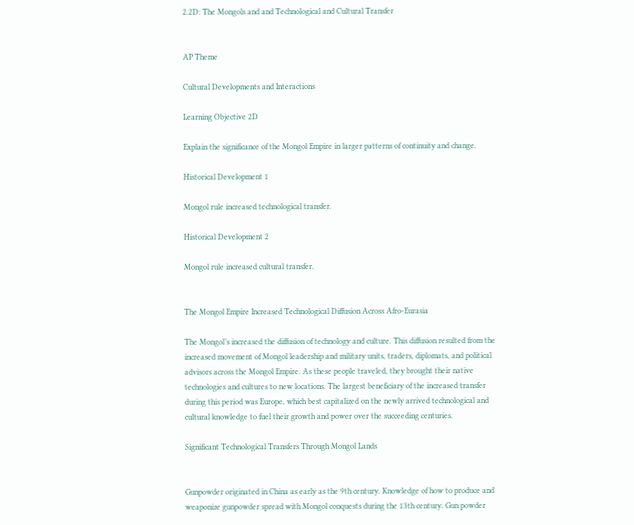2.2D: The Mongols and and Technological and Cultural Transfer


AP Theme

Cultural Developments and Interactions

Learning Objective 2D

Explain the significance of the Mongol Empire in larger patterns of continuity and change.

Historical Development 1

Mongol rule increased technological transfer.

Historical Development 2

Mongol rule increased cultural transfer.


The Mongol Empire Increased Technological Diffusion Across Afro-Eurasia

The Mongol’s increased the diffusion of technology and culture. This diffusion resulted from the increased movement of Mongol leadership and military units, traders, diplomats, and political advisors across the Mongol Empire. As these people traveled, they brought their native technologies and cultures to new locations. The largest beneficiary of the increased transfer during this period was Europe, which best capitalized on the newly arrived technological and cultural knowledge to fuel their growth and power over the succeeding centuries.

Significant Technological Transfers Through Mongol Lands


Gunpowder originated in China as early as the 9th century. Knowledge of how to produce and weaponize gunpowder spread with Mongol conquests during the 13th century. Gun powder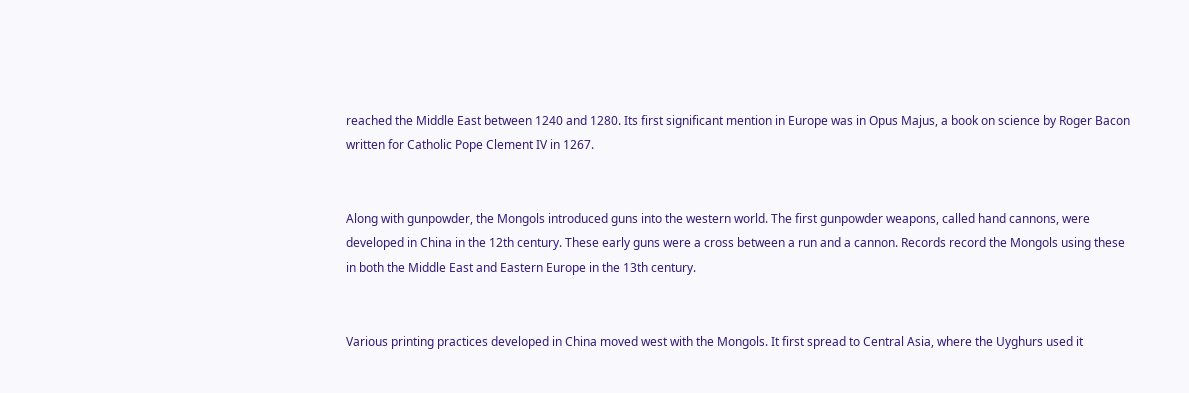reached the Middle East between 1240 and 1280. Its first significant mention in Europe was in Opus Majus, a book on science by Roger Bacon written for Catholic Pope Clement IV in 1267.


Along with gunpowder, the Mongols introduced guns into the western world. The first gunpowder weapons, called hand cannons, were developed in China in the 12th century. These early guns were a cross between a run and a cannon. Records record the Mongols using these in both the Middle East and Eastern Europe in the 13th century.


Various printing practices developed in China moved west with the Mongols. It first spread to Central Asia, where the Uyghurs used it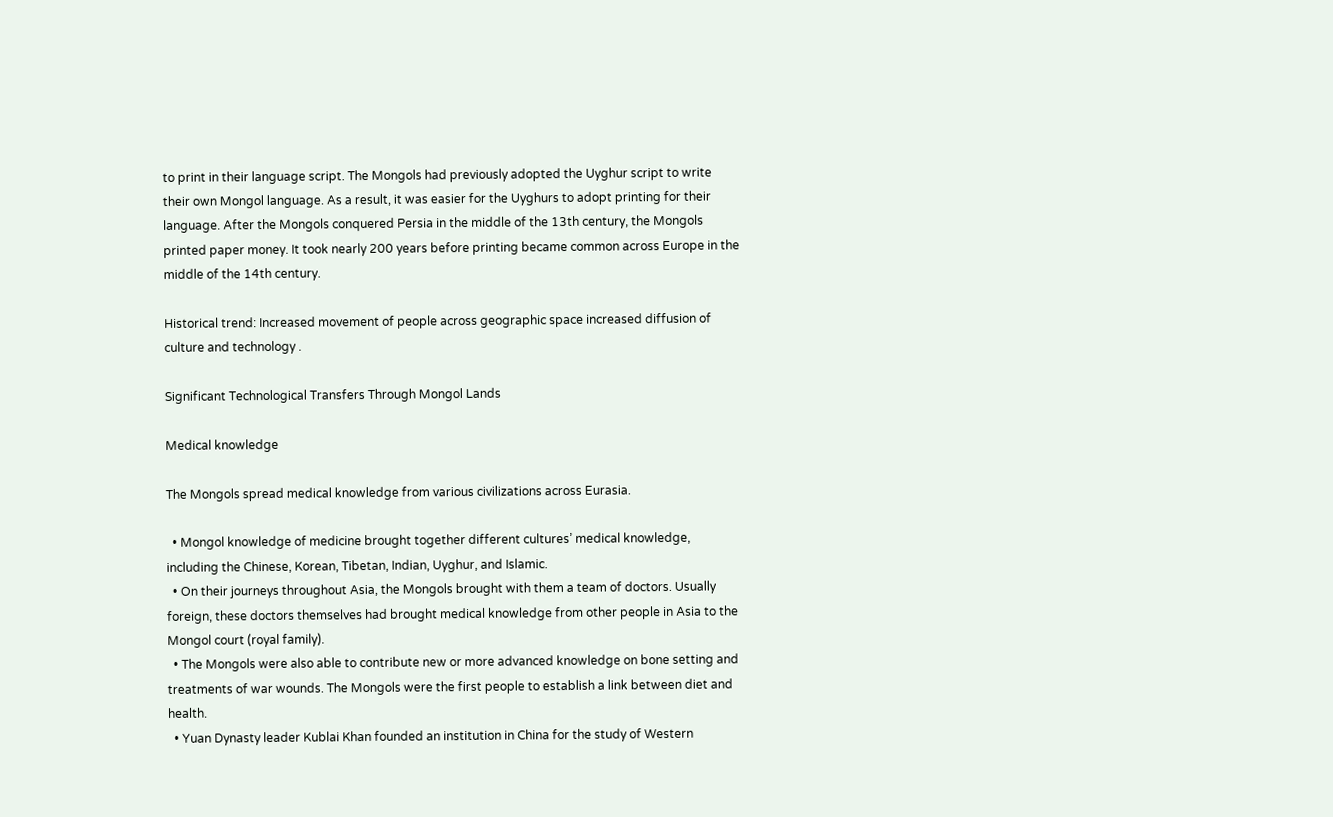to print in their language script. The Mongols had previously adopted the Uyghur script to write their own Mongol language. As a result, it was easier for the Uyghurs to adopt printing for their language. After the Mongols conquered Persia in the middle of the 13th century, the Mongols printed paper money. It took nearly 200 years before printing became common across Europe in the middle of the 14th century.

Historical trend: Increased movement of people across geographic space increased diffusion of culture and technology .

Significant Technological Transfers Through Mongol Lands

Medical knowledge

The Mongols spread medical knowledge from various civilizations across Eurasia.

  • Mongol knowledge of medicine brought together different cultures’ medical knowledge, including the Chinese, Korean, Tibetan, Indian, Uyghur, and Islamic.
  • On their journeys throughout Asia, the Mongols brought with them a team of doctors. Usually foreign, these doctors themselves had brought medical knowledge from other people in Asia to the Mongol court (royal family).
  • The Mongols were also able to contribute new or more advanced knowledge on bone setting and treatments of war wounds. The Mongols were the first people to establish a link between diet and health.
  • Yuan Dynasty leader Kublai Khan founded an institution in China for the study of Western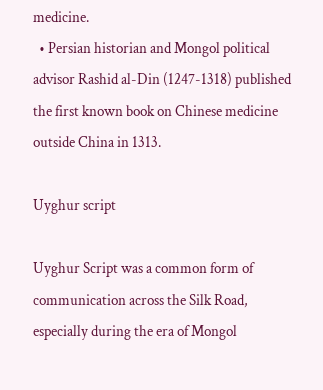medicine.
  • Persian historian and Mongol political advisor Rashid al-Din (1247-1318) published the first known book on Chinese medicine outside China in 1313.

Uyghur script

Uyghur Script was a common form of communication across the Silk Road, especially during the era of Mongol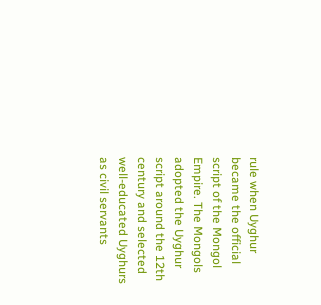rule when Uyghur became the official script of the Mongol Empire. The Mongols adopted the Uyghur script around the 12th century and selected well-educated Uyghurs as civil servants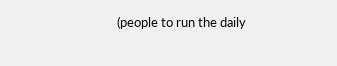(people to run the daily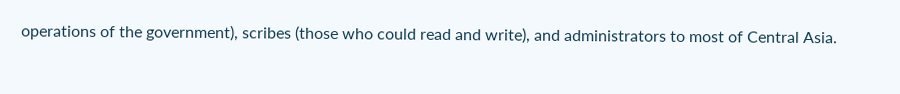operations of the government), scribes (those who could read and write), and administrators to most of Central Asia.